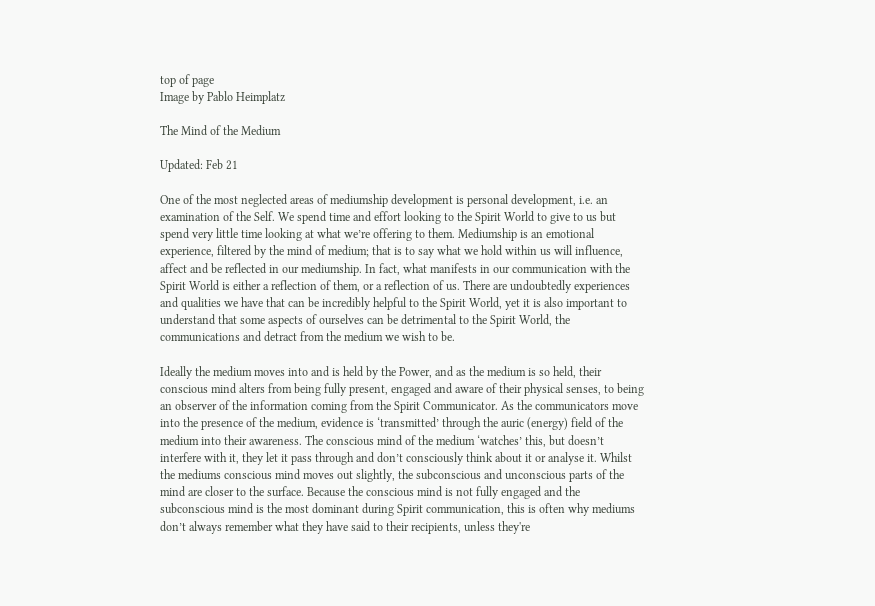top of page
Image by Pablo Heimplatz

The Mind of the Medium

Updated: Feb 21

One of the most neglected areas of mediumship development is personal development, i.e. an examination of the Self. We spend time and effort looking to the Spirit World to give to us but spend very little time looking at what we’re offering to them. Mediumship is an emotional experience, filtered by the mind of medium; that is to say what we hold within us will influence, affect and be reflected in our mediumship. In fact, what manifests in our communication with the Spirit World is either a reflection of them, or a reflection of us. There are undoubtedly experiences and qualities we have that can be incredibly helpful to the Spirit World, yet it is also important to understand that some aspects of ourselves can be detrimental to the Spirit World, the communications and detract from the medium we wish to be.

Ideally the medium moves into and is held by the Power, and as the medium is so held, their conscious mind alters from being fully present, engaged and aware of their physical senses, to being an observer of the information coming from the Spirit Communicator. As the communicators move into the presence of the medium, evidence is ‘transmitted’ through the auric (energy) field of the medium into their awareness. The conscious mind of the medium ‘watches’ this, but doesn’t interfere with it, they let it pass through and don’t consciously think about it or analyse it. Whilst the mediums conscious mind moves out slightly, the subconscious and unconscious parts of the mind are closer to the surface. Because the conscious mind is not fully engaged and the subconscious mind is the most dominant during Spirit communication, this is often why mediums don’t always remember what they have said to their recipients, unless they're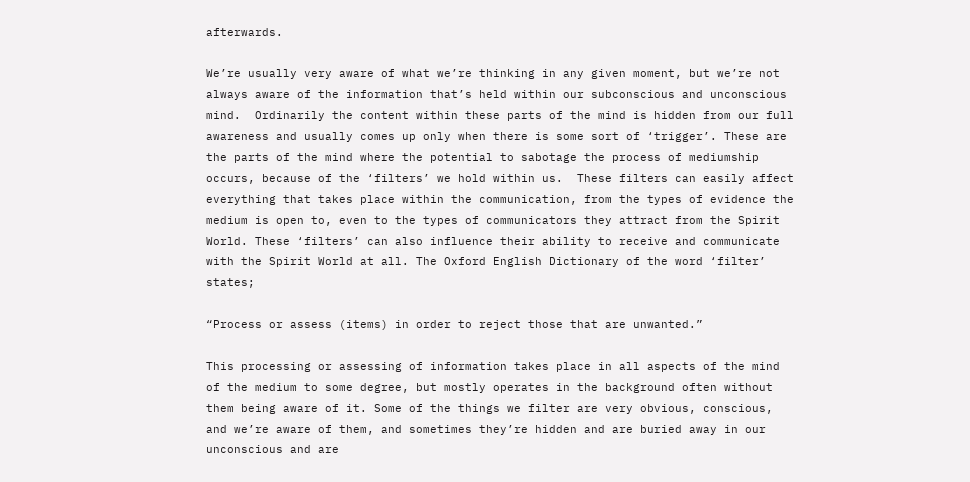afterwards.

We’re usually very aware of what we’re thinking in any given moment, but we’re not always aware of the information that’s held within our subconscious and unconscious mind.  Ordinarily the content within these parts of the mind is hidden from our full awareness and usually comes up only when there is some sort of ‘trigger’. These are the parts of the mind where the potential to sabotage the process of mediumship occurs, because of the ‘filters’ we hold within us.  These filters can easily affect everything that takes place within the communication, from the types of evidence the medium is open to, even to the types of communicators they attract from the Spirit World. These ‘filters’ can also influence their ability to receive and communicate with the Spirit World at all. The Oxford English Dictionary of the word ‘filter’ states;

“Process or assess (items) in order to reject those that are unwanted.”

This processing or assessing of information takes place in all aspects of the mind of the medium to some degree, but mostly operates in the background often without them being aware of it. Some of the things we filter are very obvious, conscious, and we’re aware of them, and sometimes they’re hidden and are buried away in our unconscious and are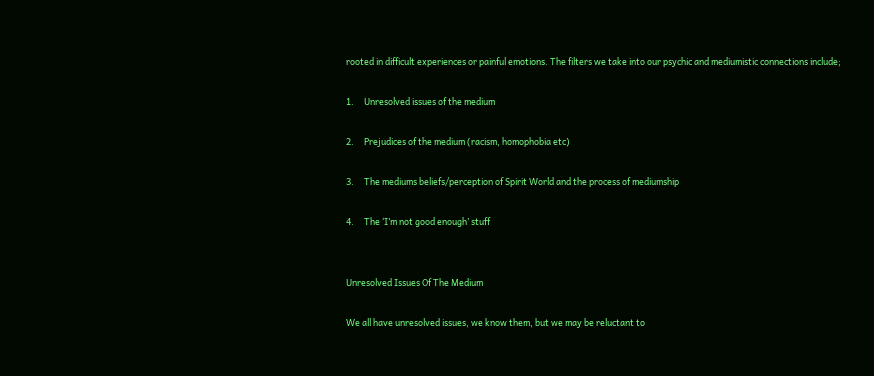rooted in difficult experiences or painful emotions. The filters we take into our psychic and mediumistic connections include;

1.     Unresolved issues of the medium

2.     Prejudices of the medium (racism, homophobia etc)

3.     The mediums beliefs/perception of Spirit World and the process of mediumship

4.     The ‘I’m not good enough’ stuff


Unresolved Issues Of The Medium

We all have unresolved issues, we know them, but we may be reluctant to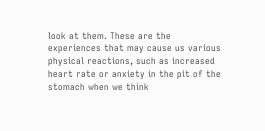look at them. These are the experiences that may cause us various physical reactions, such as increased heart rate or anxiety in the pit of the stomach when we think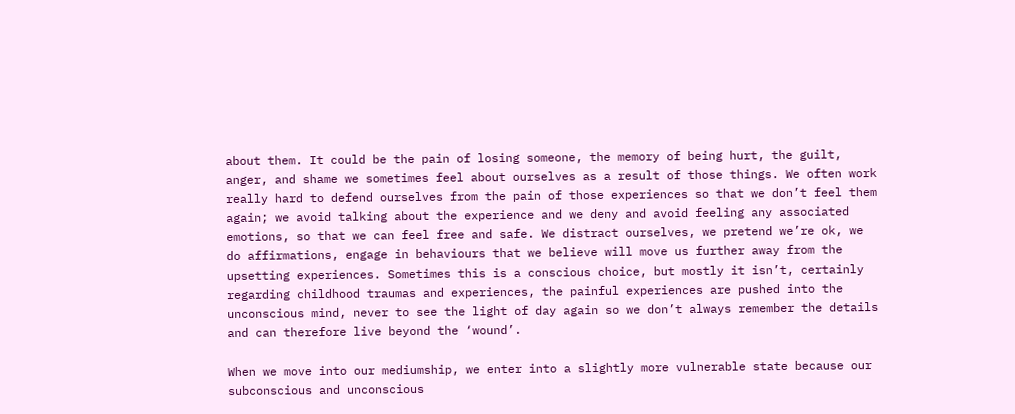about them. It could be the pain of losing someone, the memory of being hurt, the guilt, anger, and shame we sometimes feel about ourselves as a result of those things. We often work really hard to defend ourselves from the pain of those experiences so that we don’t feel them again; we avoid talking about the experience and we deny and avoid feeling any associated emotions, so that we can feel free and safe. We distract ourselves, we pretend we’re ok, we do affirmations, engage in behaviours that we believe will move us further away from the upsetting experiences. Sometimes this is a conscious choice, but mostly it isn’t, certainly regarding childhood traumas and experiences, the painful experiences are pushed into the unconscious mind, never to see the light of day again so we don’t always remember the details and can therefore live beyond the ‘wound’.

When we move into our mediumship, we enter into a slightly more vulnerable state because our subconscious and unconscious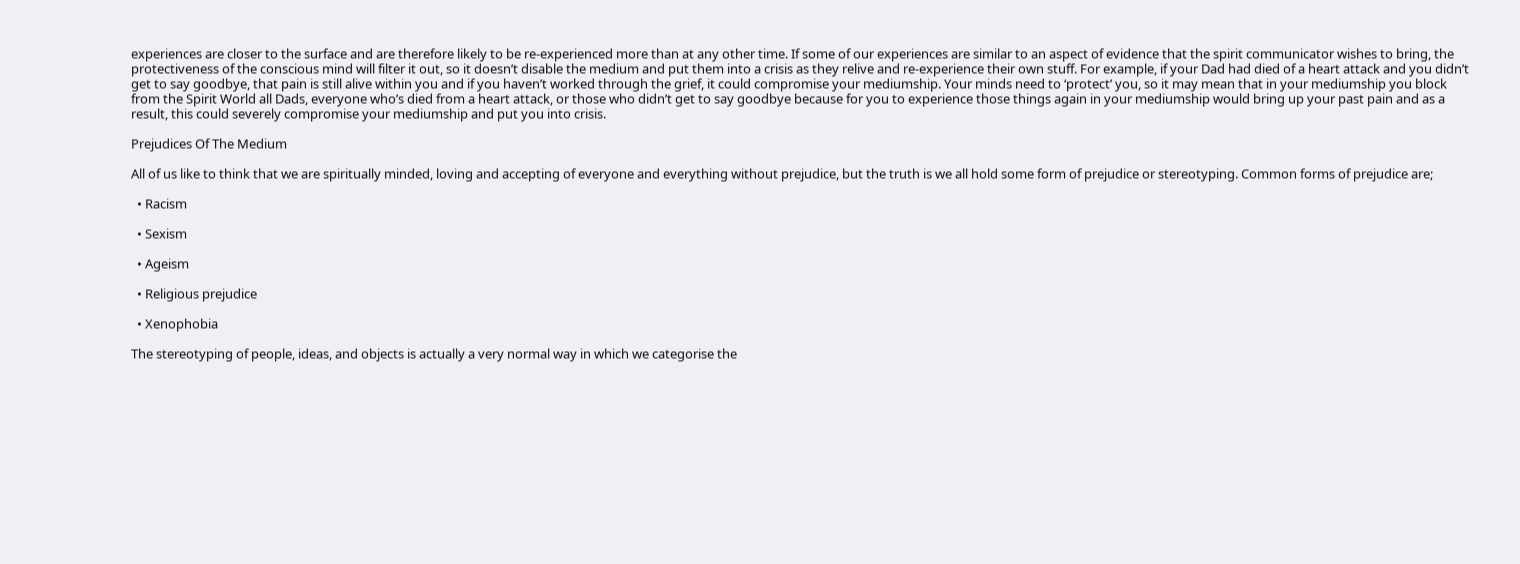experiences are closer to the surface and are therefore likely to be re-experienced more than at any other time. If some of our experiences are similar to an aspect of evidence that the spirit communicator wishes to bring, the protectiveness of the conscious mind will filter it out, so it doesn’t disable the medium and put them into a crisis as they relive and re-experience their own stuff. For example, if your Dad had died of a heart attack and you didn’t get to say goodbye, that pain is still alive within you and if you haven’t worked through the grief, it could compromise your mediumship. Your minds need to ‘protect’ you, so it may mean that in your mediumship you block from the Spirit World all Dads, everyone who’s died from a heart attack, or those who didn’t get to say goodbye because for you to experience those things again in your mediumship would bring up your past pain and as a result, this could severely compromise your mediumship and put you into crisis.

Prejudices Of The Medium

All of us like to think that we are spiritually minded, loving and accepting of everyone and everything without prejudice, but the truth is we all hold some form of prejudice or stereotyping. Common forms of prejudice are;

  • Racism

  • Sexism

  • Ageism

  • Religious prejudice

  • Xenophobia

The stereotyping of people, ideas, and objects is actually a very normal way in which we categorise the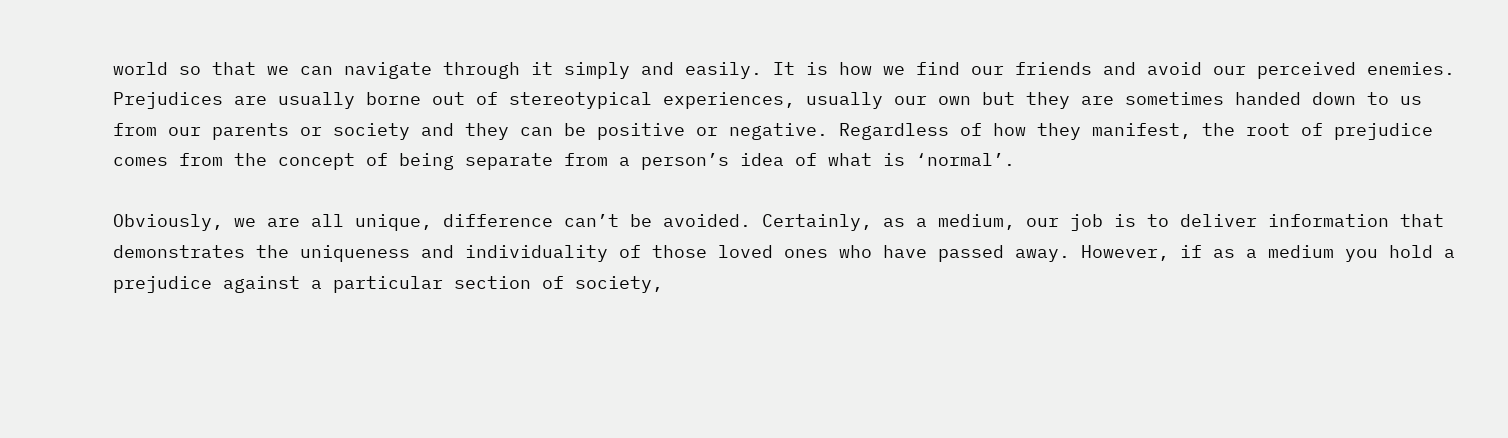world so that we can navigate through it simply and easily. It is how we find our friends and avoid our perceived enemies. Prejudices are usually borne out of stereotypical experiences, usually our own but they are sometimes handed down to us from our parents or society and they can be positive or negative. Regardless of how they manifest, the root of prejudice comes from the concept of being separate from a person’s idea of what is ‘normal’.

Obviously, we are all unique, difference can’t be avoided. Certainly, as a medium, our job is to deliver information that demonstrates the uniqueness and individuality of those loved ones who have passed away. However, if as a medium you hold a prejudice against a particular section of society,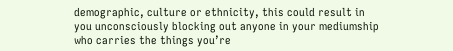demographic, culture or ethnicity, this could result in you unconsciously blocking out anyone in your mediumship who carries the things you’re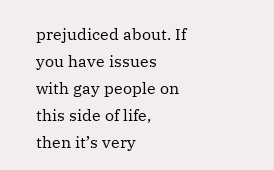prejudiced about. If you have issues with gay people on this side of life, then it’s very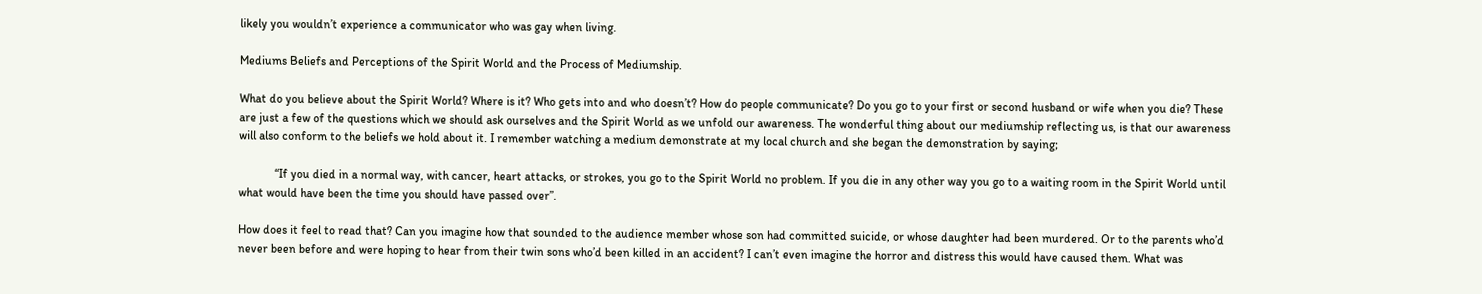likely you wouldn’t experience a communicator who was gay when living.

Mediums Beliefs and Perceptions of the Spirit World and the Process of Mediumship.

What do you believe about the Spirit World? Where is it? Who gets into and who doesn’t? How do people communicate? Do you go to your first or second husband or wife when you die? These are just a few of the questions which we should ask ourselves and the Spirit World as we unfold our awareness. The wonderful thing about our mediumship reflecting us, is that our awareness will also conform to the beliefs we hold about it. I remember watching a medium demonstrate at my local church and she began the demonstration by saying;

            “If you died in a normal way, with cancer, heart attacks, or strokes, you go to the Spirit World no problem. If you die in any other way you go to a waiting room in the Spirit World until what would have been the time you should have passed over”.

How does it feel to read that? Can you imagine how that sounded to the audience member whose son had committed suicide, or whose daughter had been murdered. Or to the parents who’d never been before and were hoping to hear from their twin sons who’d been killed in an accident? I can’t even imagine the horror and distress this would have caused them. What was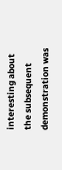interesting about the subsequent demonstration was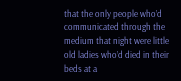that the only people who’d communicated through the medium that night were little old ladies who’d died in their beds at a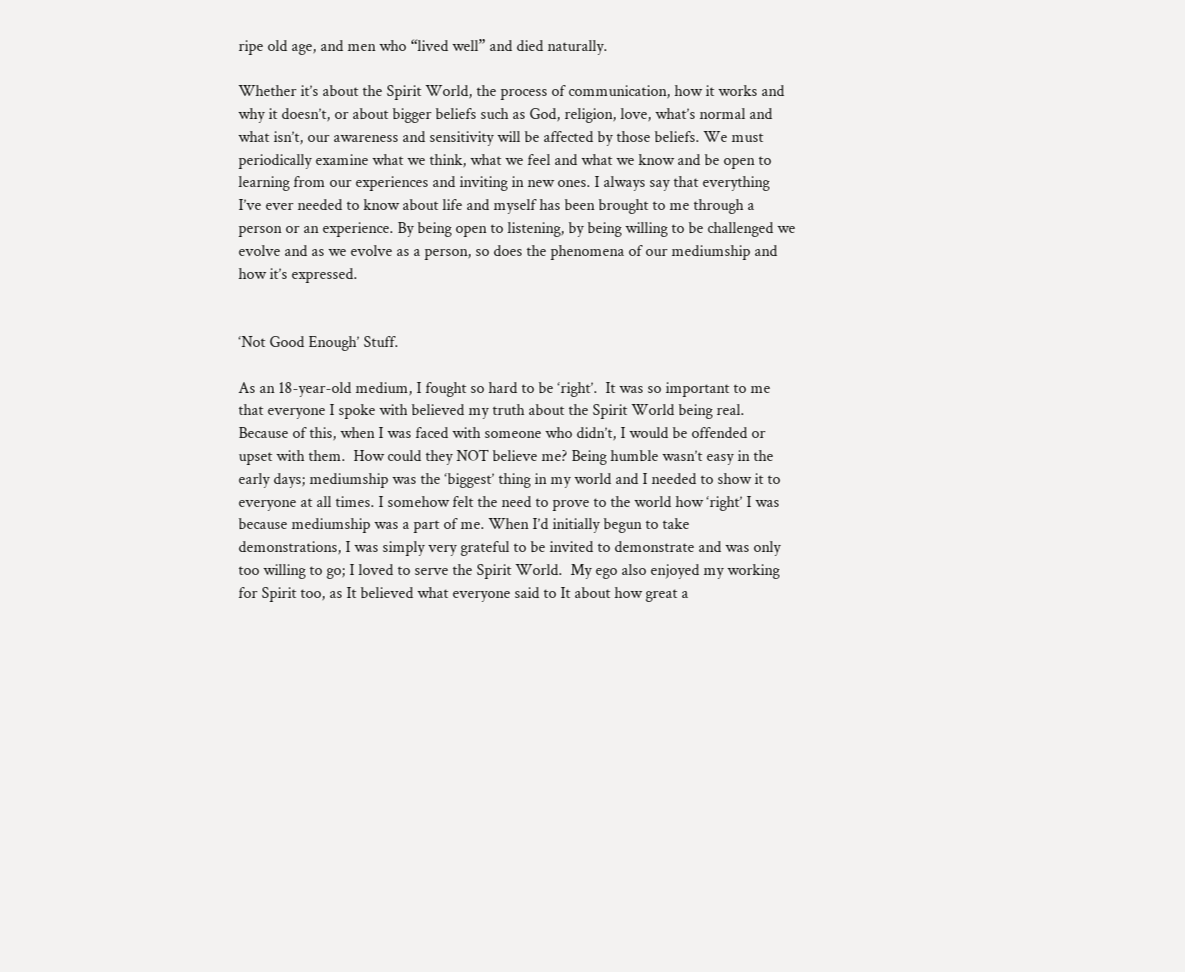ripe old age, and men who “lived well” and died naturally.

Whether it’s about the Spirit World, the process of communication, how it works and why it doesn’t, or about bigger beliefs such as God, religion, love, what’s normal and what isn’t, our awareness and sensitivity will be affected by those beliefs. We must periodically examine what we think, what we feel and what we know and be open to learning from our experiences and inviting in new ones. I always say that everything I’ve ever needed to know about life and myself has been brought to me through a person or an experience. By being open to listening, by being willing to be challenged we evolve and as we evolve as a person, so does the phenomena of our mediumship and how it’s expressed.


‘Not Good Enough’ Stuff.

As an 18-year-old medium, I fought so hard to be ‘right’.  It was so important to me that everyone I spoke with believed my truth about the Spirit World being real. Because of this, when I was faced with someone who didn’t, I would be offended or upset with them.  How could they NOT believe me? Being humble wasn’t easy in the early days; mediumship was the ‘biggest’ thing in my world and I needed to show it to everyone at all times. I somehow felt the need to prove to the world how ‘right’ I was because mediumship was a part of me. When I’d initially begun to take demonstrations, I was simply very grateful to be invited to demonstrate and was only too willing to go; I loved to serve the Spirit World.  My ego also enjoyed my working for Spirit too, as It believed what everyone said to It about how great a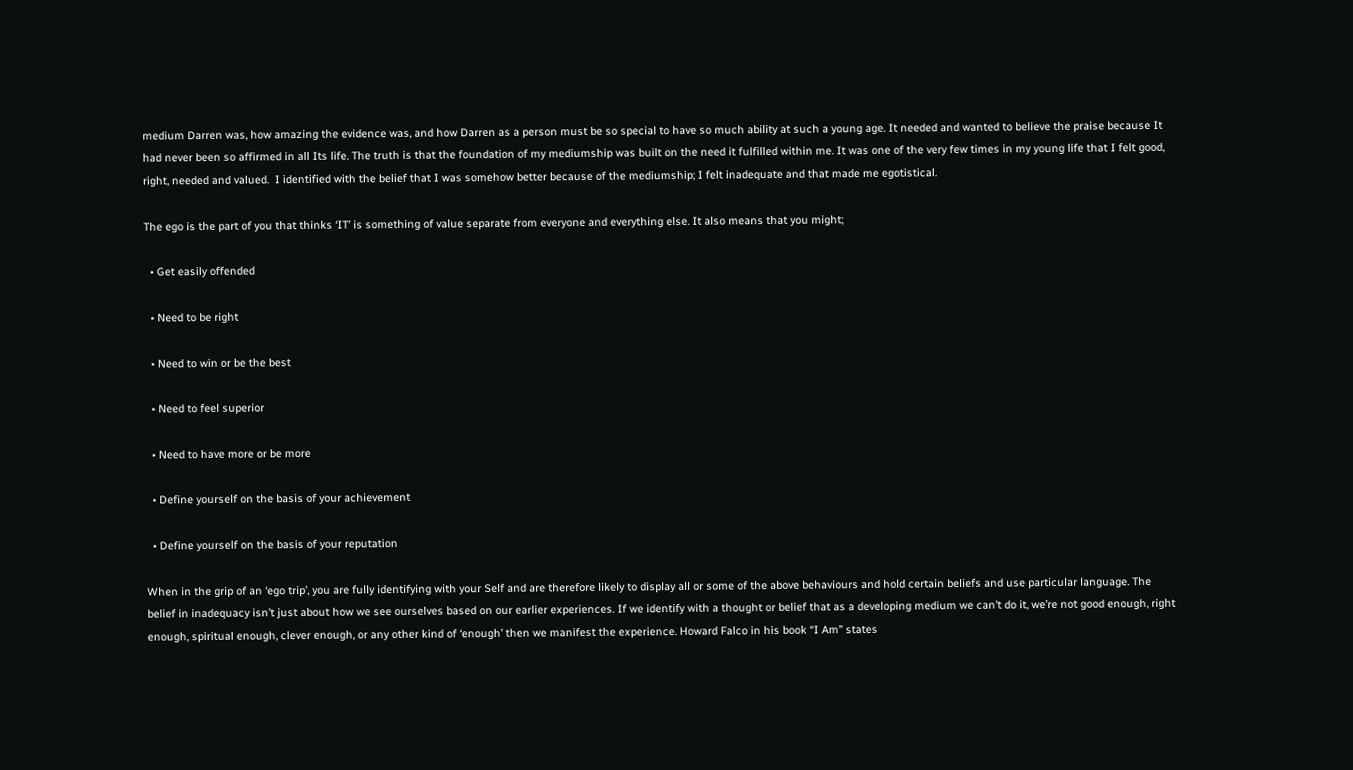medium Darren was, how amazing the evidence was, and how Darren as a person must be so special to have so much ability at such a young age. It needed and wanted to believe the praise because It had never been so affirmed in all Its life. The truth is that the foundation of my mediumship was built on the need it fulfilled within me. It was one of the very few times in my young life that I felt good, right, needed and valued.  I identified with the belief that I was somehow better because of the mediumship; I felt inadequate and that made me egotistical.

The ego is the part of you that thinks ‘IT’ is something of value separate from everyone and everything else. It also means that you might;

  • Get easily offended

  • Need to be right

  • Need to win or be the best

  • Need to feel superior

  • Need to have more or be more

  • Define yourself on the basis of your achievement

  • Define yourself on the basis of your reputation

When in the grip of an ‘ego trip’, you are fully identifying with your Self and are therefore likely to display all or some of the above behaviours and hold certain beliefs and use particular language. The belief in inadequacy isn’t just about how we see ourselves based on our earlier experiences. If we identify with a thought or belief that as a developing medium we can’t do it, we’re not good enough, right enough, spiritual enough, clever enough, or any other kind of ‘enough’ then we manifest the experience. Howard Falco in his book “I Am” states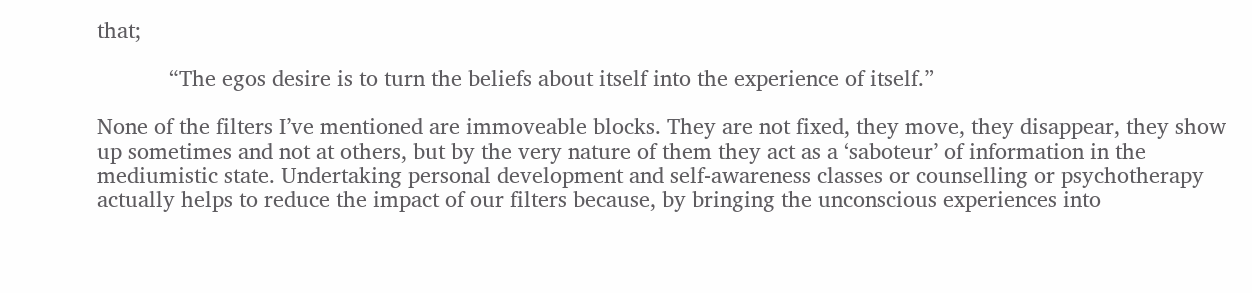that;

            “The egos desire is to turn the beliefs about itself into the experience of itself.”

None of the filters I’ve mentioned are immoveable blocks. They are not fixed, they move, they disappear, they show up sometimes and not at others, but by the very nature of them they act as a ‘saboteur’ of information in the mediumistic state. Undertaking personal development and self-awareness classes or counselling or psychotherapy actually helps to reduce the impact of our filters because, by bringing the unconscious experiences into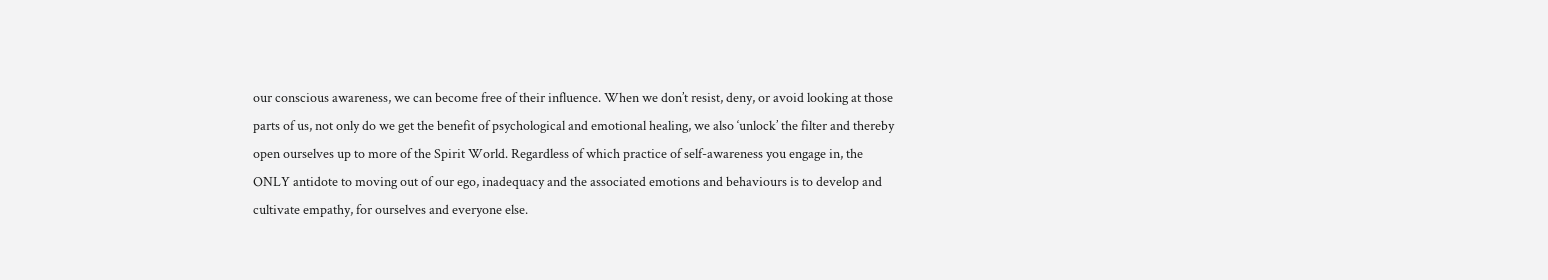our conscious awareness, we can become free of their influence. When we don’t resist, deny, or avoid looking at those parts of us, not only do we get the benefit of psychological and emotional healing, we also ‘unlock’ the filter and thereby open ourselves up to more of the Spirit World. Regardless of which practice of self-awareness you engage in, the ONLY antidote to moving out of our ego, inadequacy and the associated emotions and behaviours is to develop and cultivate empathy, for ourselves and everyone else.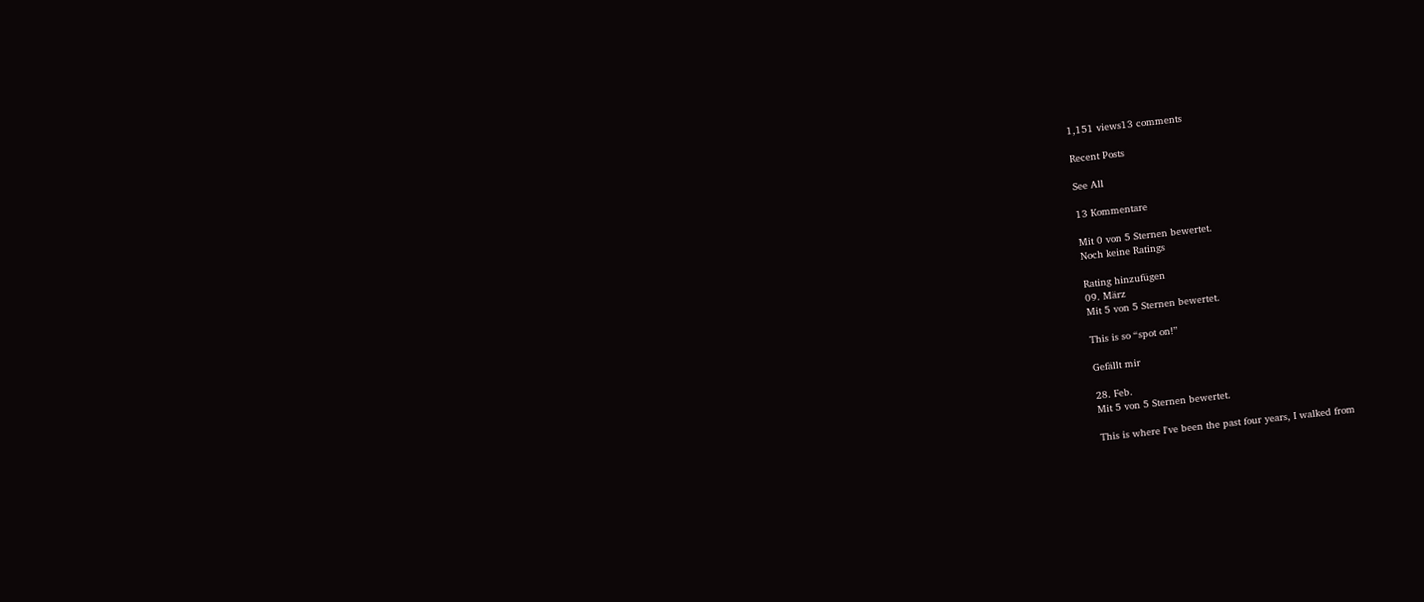1,151 views13 comments

Recent Posts

See All

13 Kommentare

Mit 0 von 5 Sternen bewertet.
Noch keine Ratings

Rating hinzufügen
09. März
Mit 5 von 5 Sternen bewertet.

This is so “spot on!”

Gefällt mir

28. Feb.
Mit 5 von 5 Sternen bewertet.

This is where I've been the past four years, I walked from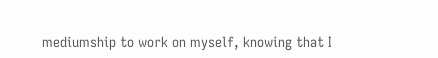mediumship to work on myself, knowing that I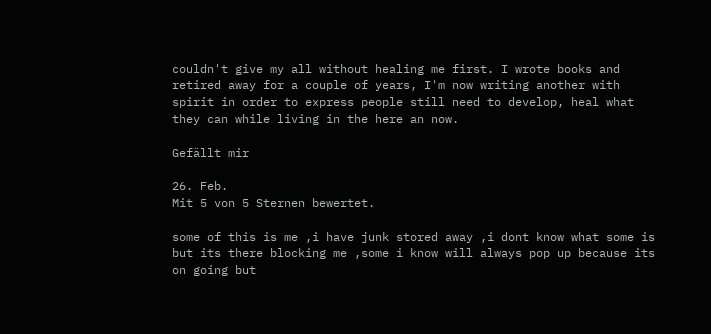couldn't give my all without healing me first. I wrote books and retired away for a couple of years, I'm now writing another with spirit in order to express people still need to develop, heal what they can while living in the here an now.

Gefällt mir

26. Feb.
Mit 5 von 5 Sternen bewertet.

some of this is me ,i have junk stored away ,i dont know what some is but its there blocking me ,some i know will always pop up because its on going but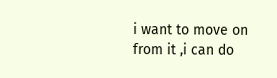i want to move on from it ,i can do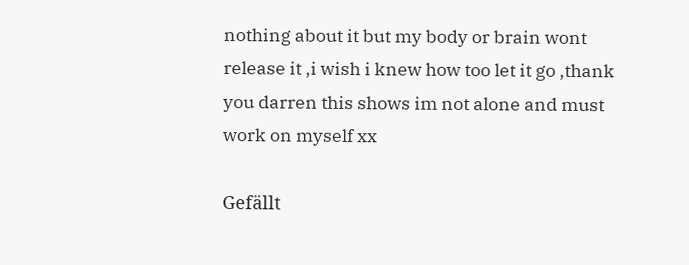nothing about it but my body or brain wont release it ,i wish i knew how too let it go ,thank you darren this shows im not alone and must work on myself xx

Gefällt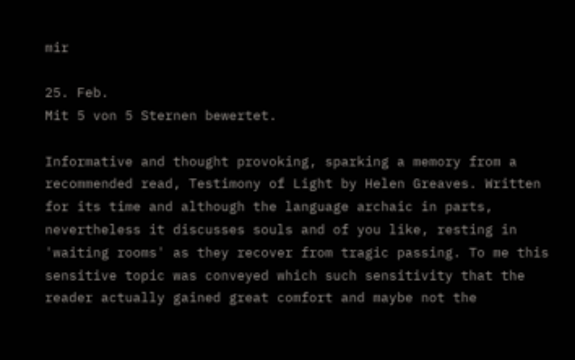mir

25. Feb.
Mit 5 von 5 Sternen bewertet.

Informative and thought provoking, sparking a memory from a recommended read, Testimony of Light by Helen Greaves. Written for its time and although the language archaic in parts, nevertheless it discusses souls and of you like, resting in 'waiting rooms' as they recover from tragic passing. To me this sensitive topic was conveyed which such sensitivity that the reader actually gained great comfort and maybe not the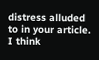distress alluded to in your article. I think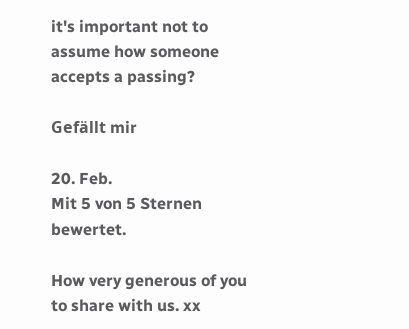it's important not to assume how someone accepts a passing?

Gefällt mir

20. Feb.
Mit 5 von 5 Sternen bewertet.

How very generous of you to share with us. xx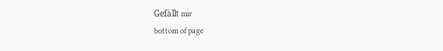Gefällt mir
bottom of page